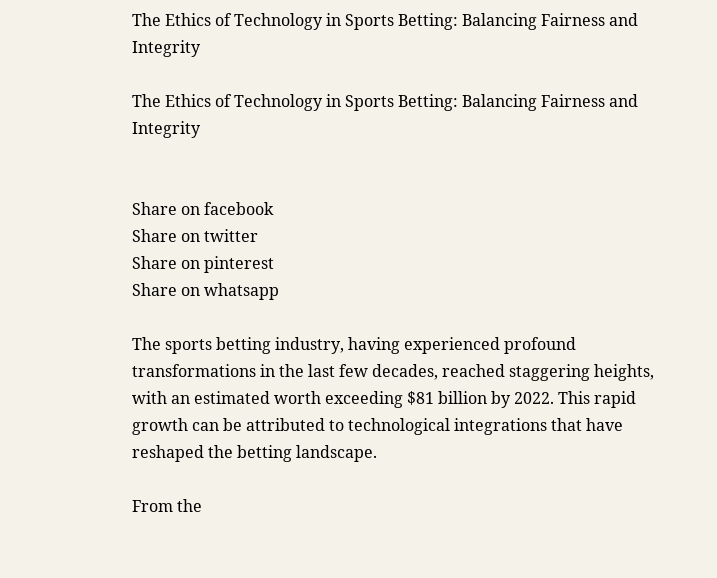The Ethics of Technology in Sports Betting: Balancing Fairness and Integrity

The Ethics of Technology in Sports Betting: Balancing Fairness and Integrity


Share on facebook
Share on twitter
Share on pinterest
Share on whatsapp

The sports betting industry, having experienced profound transformations in the last few decades, reached staggering heights, with an estimated worth exceeding $81 billion by 2022. This rapid growth can be attributed to technological integrations that have reshaped the betting landscape.

From the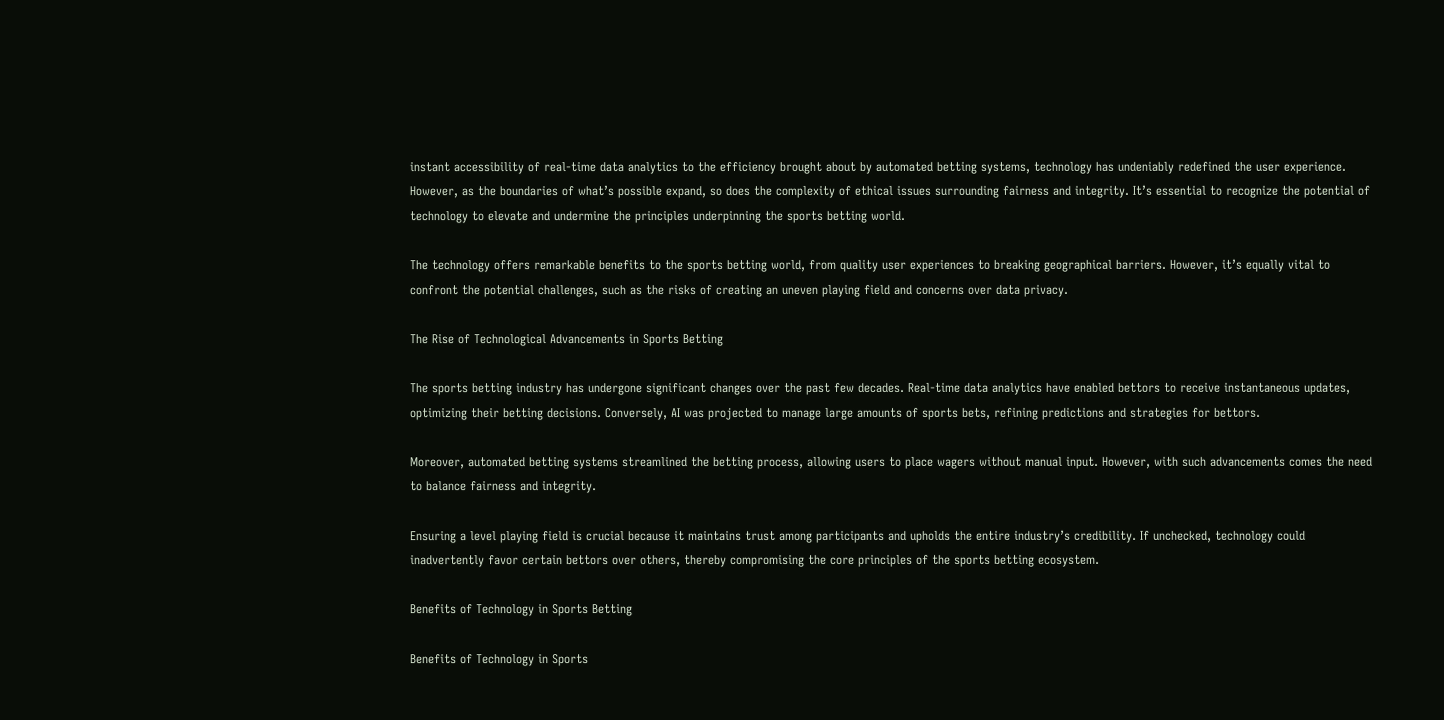instant accessibility of real-time data analytics to the efficiency brought about by automated betting systems, technology has undeniably redefined the user experience. However, as the boundaries of what’s possible expand, so does the complexity of ethical issues surrounding fairness and integrity. It’s essential to recognize the potential of technology to elevate and undermine the principles underpinning the sports betting world.

The technology offers remarkable benefits to the sports betting world, from quality user experiences to breaking geographical barriers. However, it’s equally vital to confront the potential challenges, such as the risks of creating an uneven playing field and concerns over data privacy.

The Rise of Technological Advancements in Sports Betting

The sports betting industry has undergone significant changes over the past few decades. Real-time data analytics have enabled bettors to receive instantaneous updates, optimizing their betting decisions. Conversely, AI was projected to manage large amounts of sports bets, refining predictions and strategies for bettors.

Moreover, automated betting systems streamlined the betting process, allowing users to place wagers without manual input. However, with such advancements comes the need to balance fairness and integrity.

Ensuring a level playing field is crucial because it maintains trust among participants and upholds the entire industry’s credibility. If unchecked, technology could inadvertently favor certain bettors over others, thereby compromising the core principles of the sports betting ecosystem.

Benefits of Technology in Sports Betting

Benefits of Technology in Sports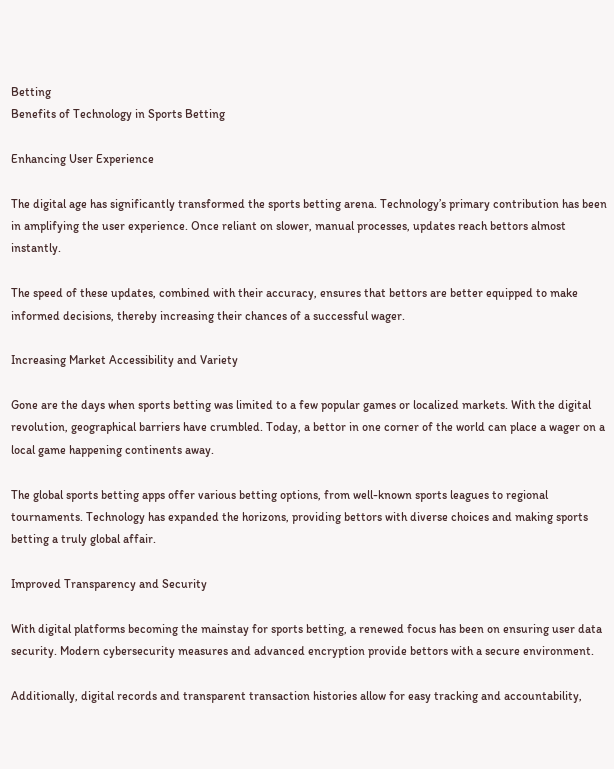Betting
Benefits of Technology in Sports Betting

Enhancing User Experience

The digital age has significantly transformed the sports betting arena. Technology’s primary contribution has been in amplifying the user experience. Once reliant on slower, manual processes, updates reach bettors almost instantly.

The speed of these updates, combined with their accuracy, ensures that bettors are better equipped to make informed decisions, thereby increasing their chances of a successful wager.

Increasing Market Accessibility and Variety

Gone are the days when sports betting was limited to a few popular games or localized markets. With the digital revolution, geographical barriers have crumbled. Today, a bettor in one corner of the world can place a wager on a local game happening continents away.

The global sports betting apps offer various betting options, from well-known sports leagues to regional tournaments. Technology has expanded the horizons, providing bettors with diverse choices and making sports betting a truly global affair.

Improved Transparency and Security

With digital platforms becoming the mainstay for sports betting, a renewed focus has been on ensuring user data security. Modern cybersecurity measures and advanced encryption provide bettors with a secure environment.

Additionally, digital records and transparent transaction histories allow for easy tracking and accountability,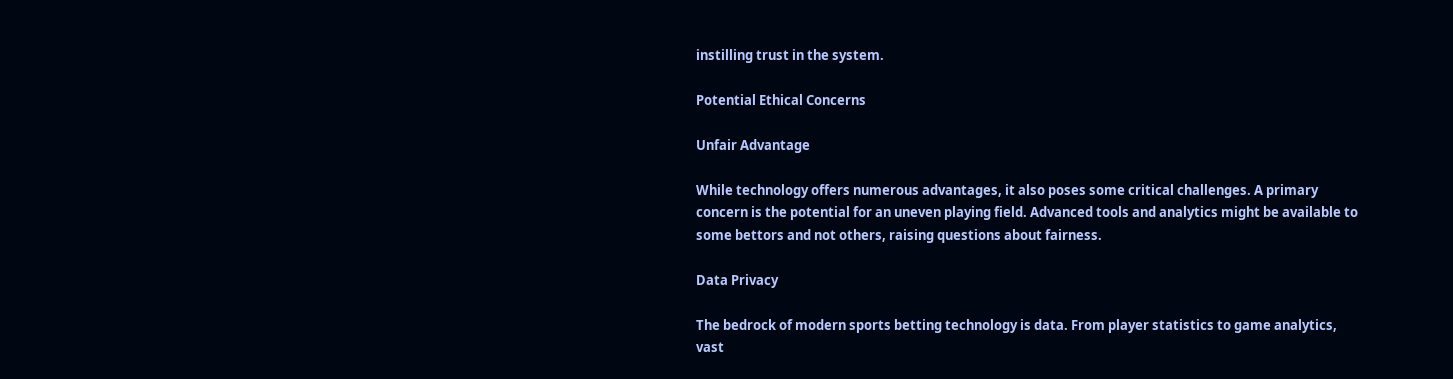instilling trust in the system.

Potential Ethical Concerns

Unfair Advantage

While technology offers numerous advantages, it also poses some critical challenges. A primary concern is the potential for an uneven playing field. Advanced tools and analytics might be available to some bettors and not others, raising questions about fairness.

Data Privacy

The bedrock of modern sports betting technology is data. From player statistics to game analytics, vast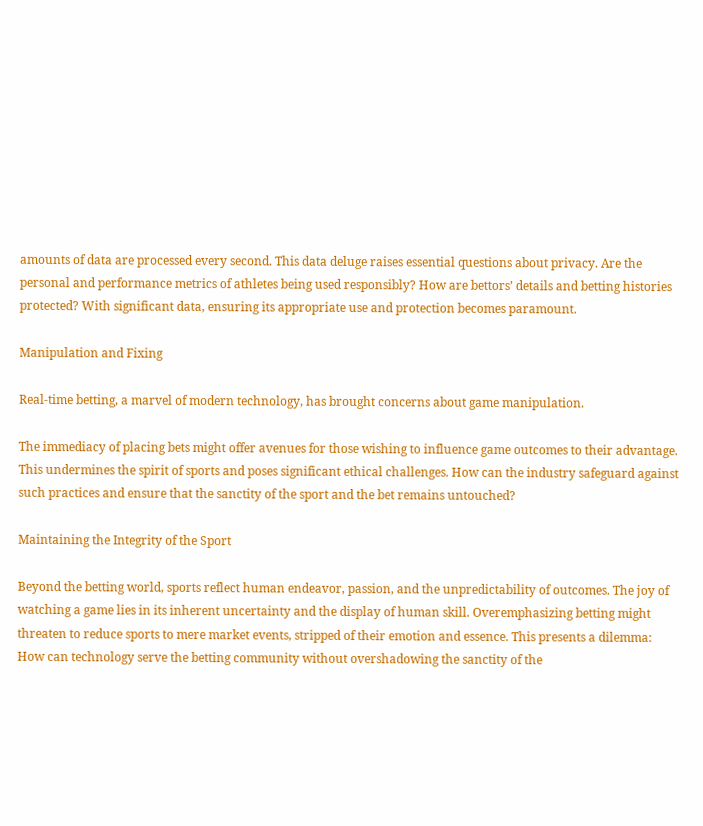amounts of data are processed every second. This data deluge raises essential questions about privacy. Are the personal and performance metrics of athletes being used responsibly? How are bettors’ details and betting histories protected? With significant data, ensuring its appropriate use and protection becomes paramount.

Manipulation and Fixing

Real-time betting, a marvel of modern technology, has brought concerns about game manipulation.

The immediacy of placing bets might offer avenues for those wishing to influence game outcomes to their advantage. This undermines the spirit of sports and poses significant ethical challenges. How can the industry safeguard against such practices and ensure that the sanctity of the sport and the bet remains untouched?

Maintaining the Integrity of the Sport

Beyond the betting world, sports reflect human endeavor, passion, and the unpredictability of outcomes. The joy of watching a game lies in its inherent uncertainty and the display of human skill. Overemphasizing betting might threaten to reduce sports to mere market events, stripped of their emotion and essence. This presents a dilemma: How can technology serve the betting community without overshadowing the sanctity of the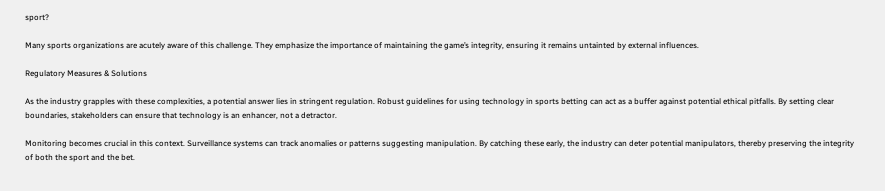sport?

Many sports organizations are acutely aware of this challenge. They emphasize the importance of maintaining the game’s integrity, ensuring it remains untainted by external influences.

Regulatory Measures & Solutions

As the industry grapples with these complexities, a potential answer lies in stringent regulation. Robust guidelines for using technology in sports betting can act as a buffer against potential ethical pitfalls. By setting clear boundaries, stakeholders can ensure that technology is an enhancer, not a detractor.

Monitoring becomes crucial in this context. Surveillance systems can track anomalies or patterns suggesting manipulation. By catching these early, the industry can deter potential manipulators, thereby preserving the integrity of both the sport and the bet.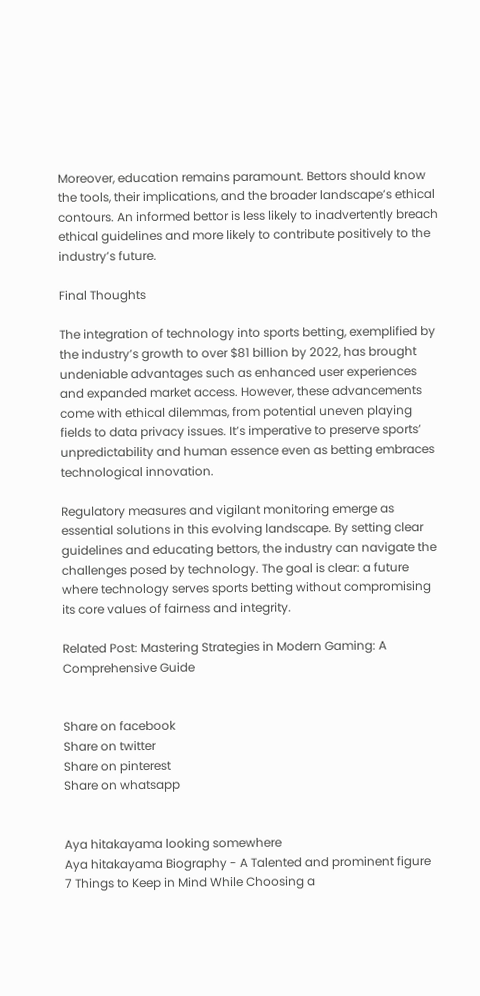Moreover, education remains paramount. Bettors should know the tools, their implications, and the broader landscape’s ethical contours. An informed bettor is less likely to inadvertently breach ethical guidelines and more likely to contribute positively to the industry’s future.

Final Thoughts

The integration of technology into sports betting, exemplified by the industry’s growth to over $81 billion by 2022, has brought undeniable advantages such as enhanced user experiences and expanded market access. However, these advancements come with ethical dilemmas, from potential uneven playing fields to data privacy issues. It’s imperative to preserve sports’ unpredictability and human essence even as betting embraces technological innovation.

Regulatory measures and vigilant monitoring emerge as essential solutions in this evolving landscape. By setting clear guidelines and educating bettors, the industry can navigate the challenges posed by technology. The goal is clear: a future where technology serves sports betting without compromising its core values of fairness and integrity.

Related Post: Mastering Strategies in Modern Gaming: A Comprehensive Guide


Share on facebook
Share on twitter
Share on pinterest
Share on whatsapp


Aya hitakayama looking somewhere
Aya hitakayama Biography - A Talented and prominent figure
7 Things to Keep in Mind While Choosing a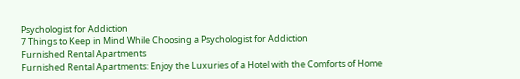Psychologist for Addiction
7 Things to Keep in Mind While Choosing a Psychologist for Addiction
Furnished Rental Apartments
Furnished Rental Apartments: Enjoy the Luxuries of a Hotel with the Comforts of Home